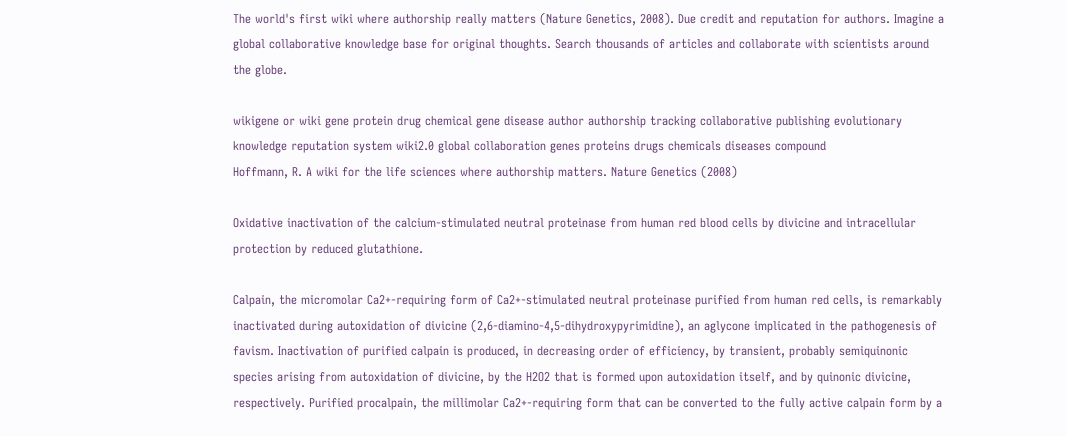The world's first wiki where authorship really matters (Nature Genetics, 2008). Due credit and reputation for authors. Imagine a global collaborative knowledge base for original thoughts. Search thousands of articles and collaborate with scientists around the globe.

wikigene or wiki gene protein drug chemical gene disease author authorship tracking collaborative publishing evolutionary knowledge reputation system wiki2.0 global collaboration genes proteins drugs chemicals diseases compound
Hoffmann, R. A wiki for the life sciences where authorship matters. Nature Genetics (2008)

Oxidative inactivation of the calcium-stimulated neutral proteinase from human red blood cells by divicine and intracellular protection by reduced glutathione.

Calpain, the micromolar Ca2+-requiring form of Ca2+-stimulated neutral proteinase purified from human red cells, is remarkably inactivated during autoxidation of divicine (2,6-diamino-4,5-dihydroxypyrimidine), an aglycone implicated in the pathogenesis of favism. Inactivation of purified calpain is produced, in decreasing order of efficiency, by transient, probably semiquinonic species arising from autoxidation of divicine, by the H2O2 that is formed upon autoxidation itself, and by quinonic divicine, respectively. Purified procalpain, the millimolar Ca2+-requiring form that can be converted to the fully active calpain form by a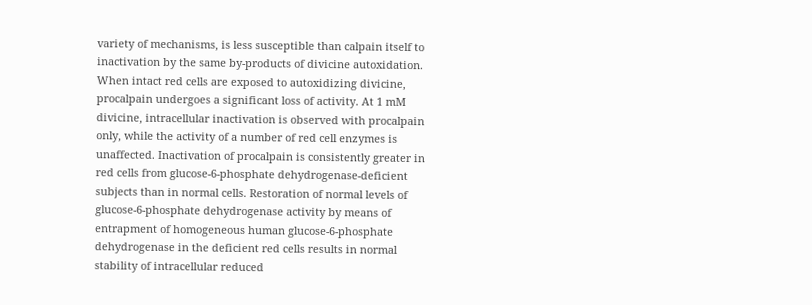variety of mechanisms, is less susceptible than calpain itself to inactivation by the same by-products of divicine autoxidation. When intact red cells are exposed to autoxidizing divicine, procalpain undergoes a significant loss of activity. At 1 mM divicine, intracellular inactivation is observed with procalpain only, while the activity of a number of red cell enzymes is unaffected. Inactivation of procalpain is consistently greater in red cells from glucose-6-phosphate dehydrogenase-deficient subjects than in normal cells. Restoration of normal levels of glucose-6-phosphate dehydrogenase activity by means of entrapment of homogeneous human glucose-6-phosphate dehydrogenase in the deficient red cells results in normal stability of intracellular reduced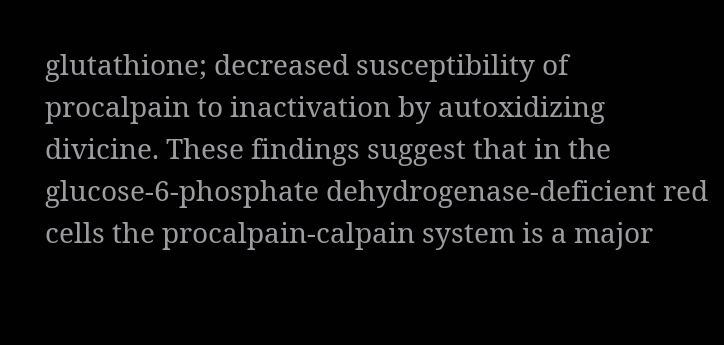glutathione; decreased susceptibility of procalpain to inactivation by autoxidizing divicine. These findings suggest that in the glucose-6-phosphate dehydrogenase-deficient red cells the procalpain-calpain system is a major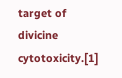target of divicine cytotoxicity.[1]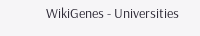WikiGenes - Universities